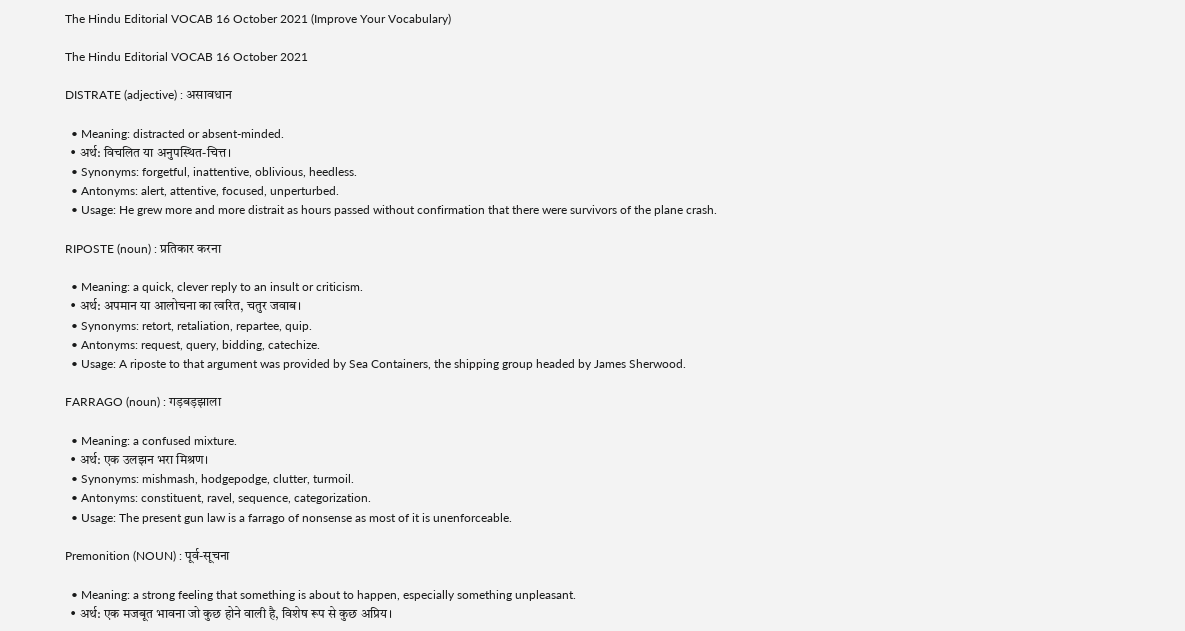The Hindu Editorial VOCAB 16 October 2021 (Improve Your Vocabulary)

The Hindu Editorial VOCAB 16 October 2021

DISTRATE (adjective) : असावधान

  • Meaning: distracted or absent-minded.
  • अर्थ: विचलित या अनुपस्थित-चित्त।
  • Synonyms: forgetful, inattentive, oblivious, heedless.
  • Antonyms: alert, attentive, focused, unperturbed.
  • Usage: He grew more and more distrait as hours passed without confirmation that there were survivors of the plane crash.

RIPOSTE (noun) : प्रतिकार करना

  • Meaning: a quick, clever reply to an insult or criticism.
  • अर्थ: अपमान या आलोचना का त्वरित, चतुर जवाब।
  • Synonyms: retort, retaliation, repartee, quip.
  • Antonyms: request, query, bidding, catechize.
  • Usage: A riposte to that argument was provided by Sea Containers, the shipping group headed by James Sherwood.

FARRAGO (noun) : गड़बड़झाला

  • Meaning: a confused mixture.
  • अर्थ: एक उलझन भरा मिश्रण।
  • Synonyms: mishmash, hodgepodge, clutter, turmoil.
  • Antonyms: constituent, ravel, sequence, categorization.
  • Usage: The present gun law is a farrago of nonsense as most of it is unenforceable.

Premonition (NOUN) : पूर्व-सूचना

  • Meaning: a strong feeling that something is about to happen, especially something unpleasant.
  • अर्थ: एक मजबूत भावना जो कुछ होने वाली है, विशेष रूप से कुछ अप्रिय।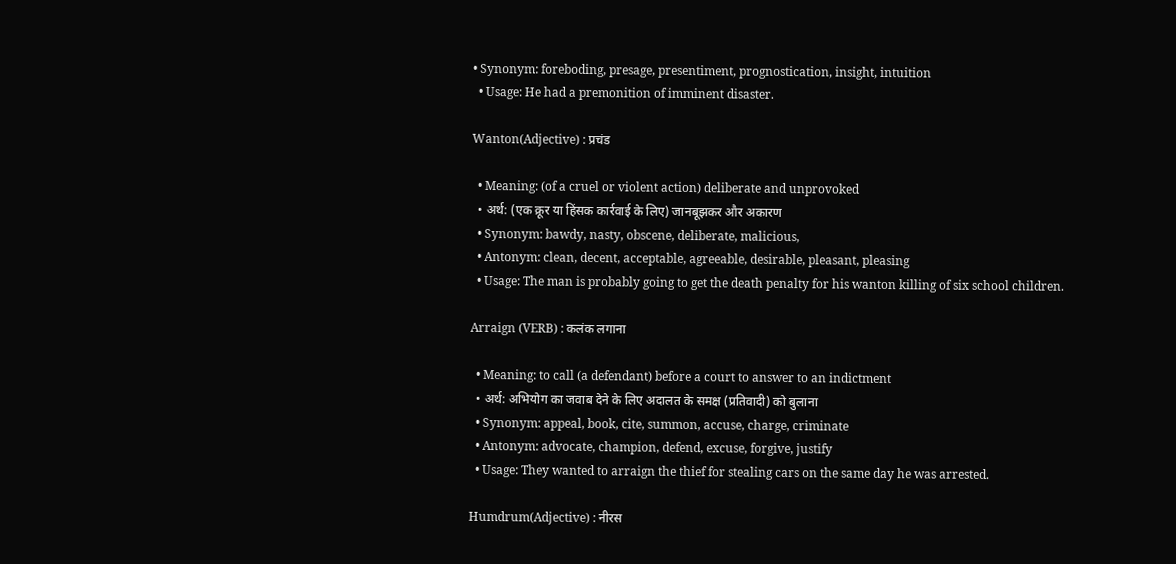• Synonym: foreboding, presage, presentiment, prognostication, insight, intuition
  • Usage: He had a premonition of imminent disaster.

Wanton(Adjective) : प्रचंड

  • Meaning: (of a cruel or violent action) deliberate and unprovoked
  • अर्थ: (एक क्रूर या हिंसक कार्रवाई के लिए) जानबूझकर और अकारण
  • Synonym: bawdy, nasty, obscene, deliberate, malicious,
  • Antonym: clean, decent, acceptable, agreeable, desirable, pleasant, pleasing
  • Usage: The man is probably going to get the death penalty for his wanton killing of six school children.

Arraign (VERB) : कलंक लगाना

  • Meaning: to call (a defendant) before a court to answer to an indictment
  • अर्थ: अभियोग का जवाब देने के लिए अदालत के समक्ष (प्रतिवादी) को बुलाना
  • Synonym: appeal, book, cite, summon, accuse, charge, criminate
  • Antonym: advocate, champion, defend, excuse, forgive, justify
  • Usage: They wanted to arraign the thief for stealing cars on the same day he was arrested.

Humdrum(Adjective) : नीरस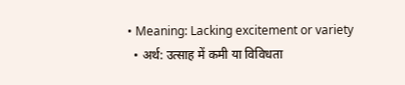• Meaning: Lacking excitement or variety
  • अर्थ: उत्साह में कमी या विविधता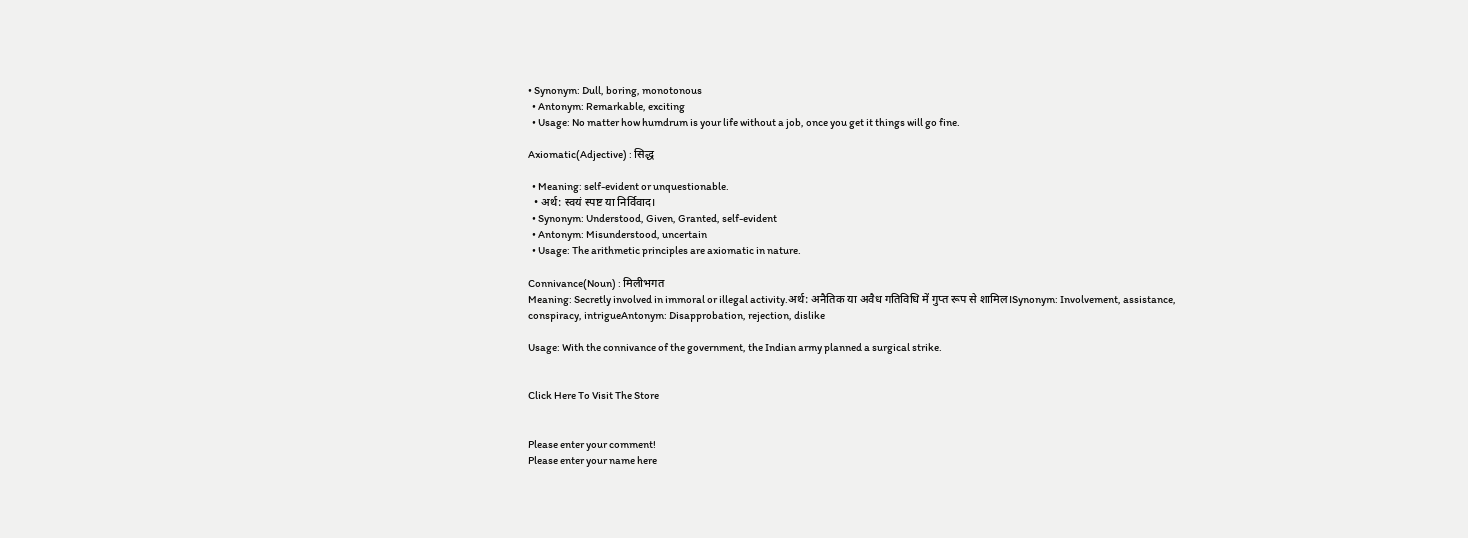• Synonym: Dull, boring, monotonous
  • Antonym: Remarkable, exciting
  • Usage: No matter how humdrum is your life without a job, once you get it things will go fine.

Axiomatic(Adjective) : सिद्ध

  • Meaning: self-evident or unquestionable.
  • अर्थ: स्वयं स्पष्ट या निर्विवाद।
  • Synonym: Understood, Given, Granted, self-evident
  • Antonym: Misunderstood, uncertain
  • Usage: The arithmetic principles are axiomatic in nature.

Connivance(Noun) : मिलीभगत
Meaning: Secretly involved in immoral or illegal activity.अर्थ: अनैतिक या अवैध गतिविधि में गुप्त रूप से शामिल।Synonym: Involvement, assistance, conspiracy, intrigueAntonym: Disapprobation, rejection, dislike

Usage: With the connivance of the government, the Indian army planned a surgical strike.


Click Here To Visit The Store


Please enter your comment!
Please enter your name here